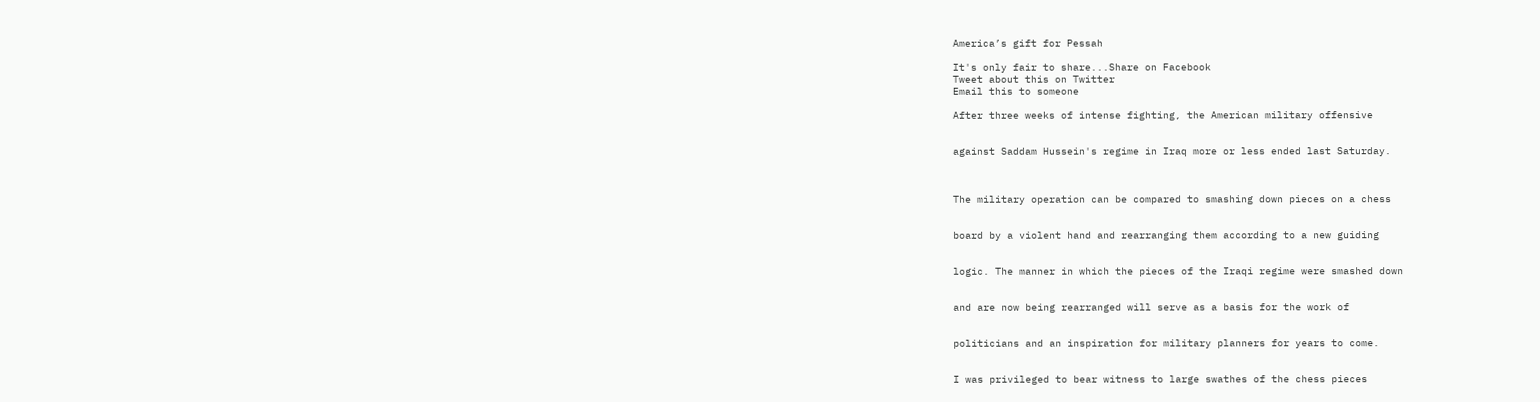America’s gift for Pessah

It's only fair to share...Share on Facebook
Tweet about this on Twitter
Email this to someone

After three weeks of intense fighting, the American military offensive


against Saddam Hussein's regime in Iraq more or less ended last Saturday.



The military operation can be compared to smashing down pieces on a chess


board by a violent hand and rearranging them according to a new guiding


logic. The manner in which the pieces of the Iraqi regime were smashed down


and are now being rearranged will serve as a basis for the work of


politicians and an inspiration for military planners for years to come.


I was privileged to bear witness to large swathes of the chess pieces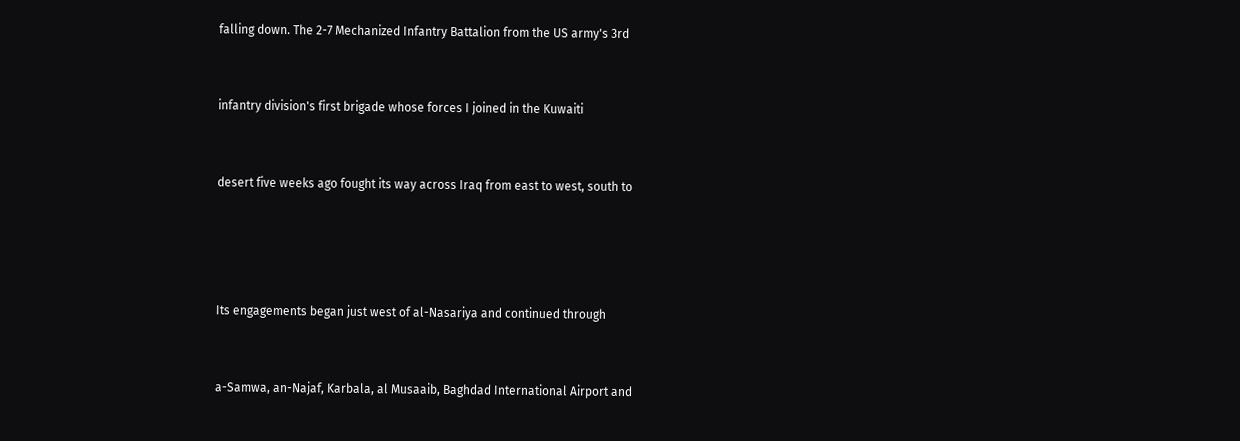falling down. The 2-7 Mechanized Infantry Battalion from the US army's 3rd


infantry division's first brigade whose forces I joined in the Kuwaiti


desert five weeks ago fought its way across Iraq from east to west, south to




Its engagements began just west of al-Nasariya and continued through


a-Samwa, an-Najaf, Karbala, al Musaaib, Baghdad International Airport and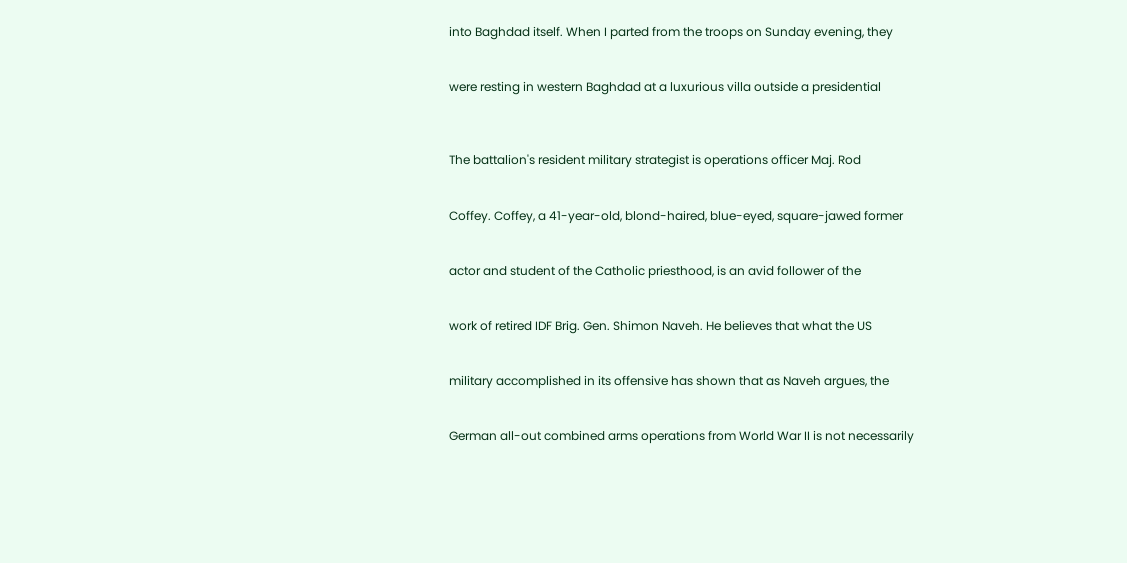into Baghdad itself. When I parted from the troops on Sunday evening, they


were resting in western Baghdad at a luxurious villa outside a presidential



The battalion's resident military strategist is operations officer Maj. Rod


Coffey. Coffey, a 41-year-old, blond-haired, blue-eyed, square-jawed former


actor and student of the Catholic priesthood, is an avid follower of the


work of retired IDF Brig. Gen. Shimon Naveh. He believes that what the US


military accomplished in its offensive has shown that as Naveh argues, the


German all-out combined arms operations from World War II is not necessarily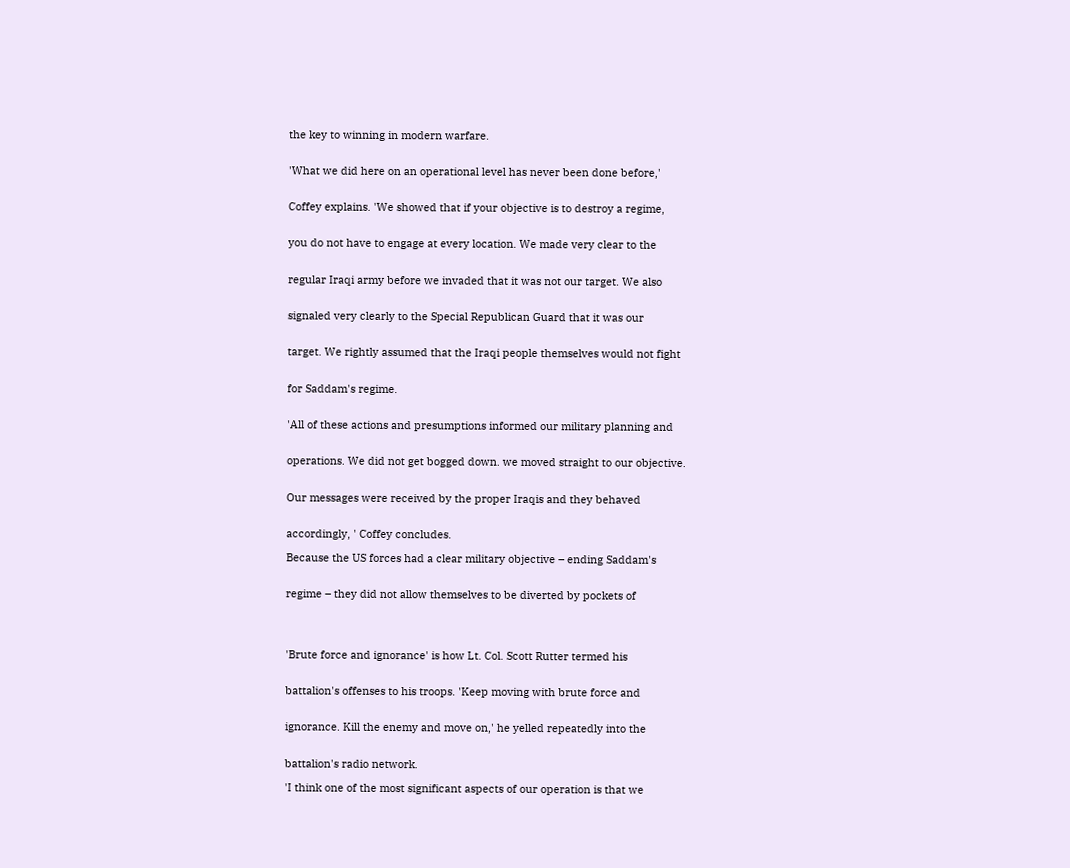the key to winning in modern warfare.


'What we did here on an operational level has never been done before,'


Coffey explains. 'We showed that if your objective is to destroy a regime,


you do not have to engage at every location. We made very clear to the


regular Iraqi army before we invaded that it was not our target. We also


signaled very clearly to the Special Republican Guard that it was our


target. We rightly assumed that the Iraqi people themselves would not fight


for Saddam's regime.


'All of these actions and presumptions informed our military planning and


operations. We did not get bogged down. we moved straight to our objective.


Our messages were received by the proper Iraqis and they behaved


accordingly, ' Coffey concludes.

Because the US forces had a clear military objective – ending Saddam's


regime – they did not allow themselves to be diverted by pockets of




'Brute force and ignorance' is how Lt. Col. Scott Rutter termed his


battalion's offenses to his troops. 'Keep moving with brute force and


ignorance. Kill the enemy and move on,' he yelled repeatedly into the


battalion's radio network.

'I think one of the most significant aspects of our operation is that we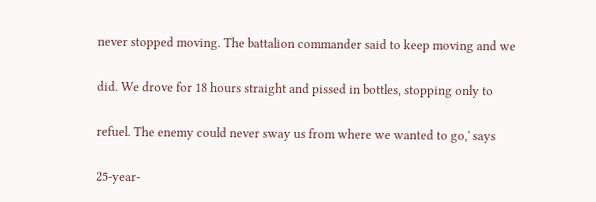never stopped moving. The battalion commander said to keep moving and we


did. We drove for 18 hours straight and pissed in bottles, stopping only to


refuel. The enemy could never sway us from where we wanted to go,' says


25-year-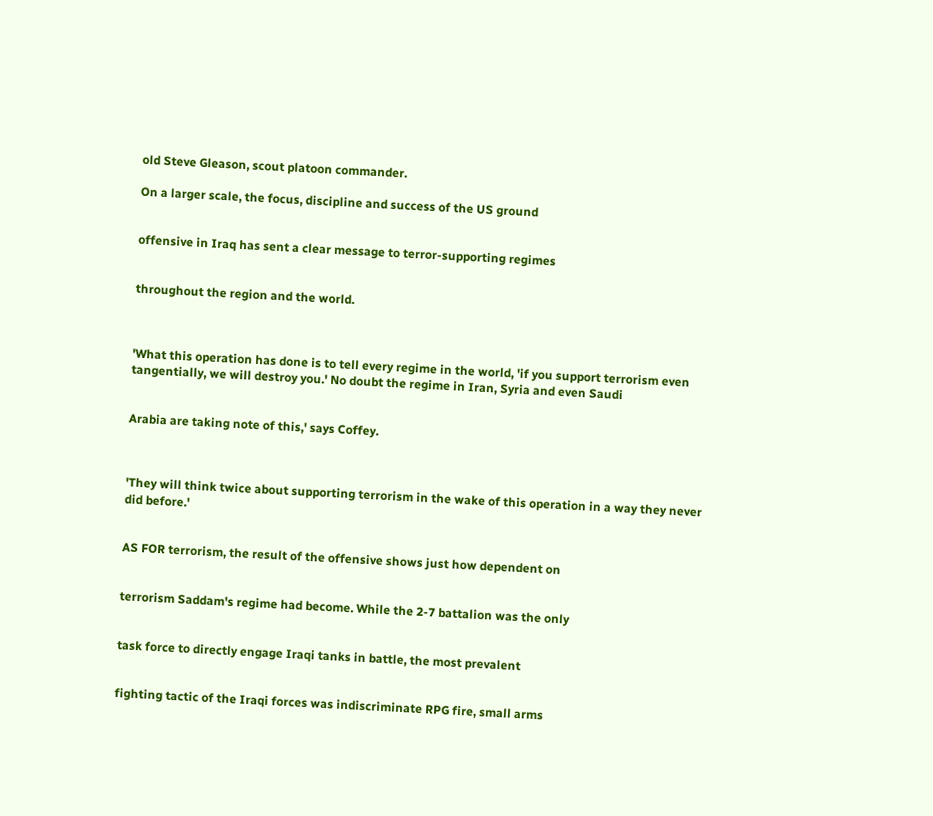old Steve Gleason, scout platoon commander.

On a larger scale, the focus, discipline and success of the US ground


offensive in Iraq has sent a clear message to terror-supporting regimes


throughout the region and the world.



'What this operation has done is to tell every regime in the world, 'if you support terrorism even tangentially, we will destroy you.' No doubt the regime in Iran, Syria and even Saudi


Arabia are taking note of this,' says Coffey.



'They will think twice about supporting terrorism in the wake of this operation in a way they never did before.'


AS FOR terrorism, the result of the offensive shows just how dependent on


terrorism Saddam's regime had become. While the 2-7 battalion was the only


task force to directly engage Iraqi tanks in battle, the most prevalent


fighting tactic of the Iraqi forces was indiscriminate RPG fire, small arms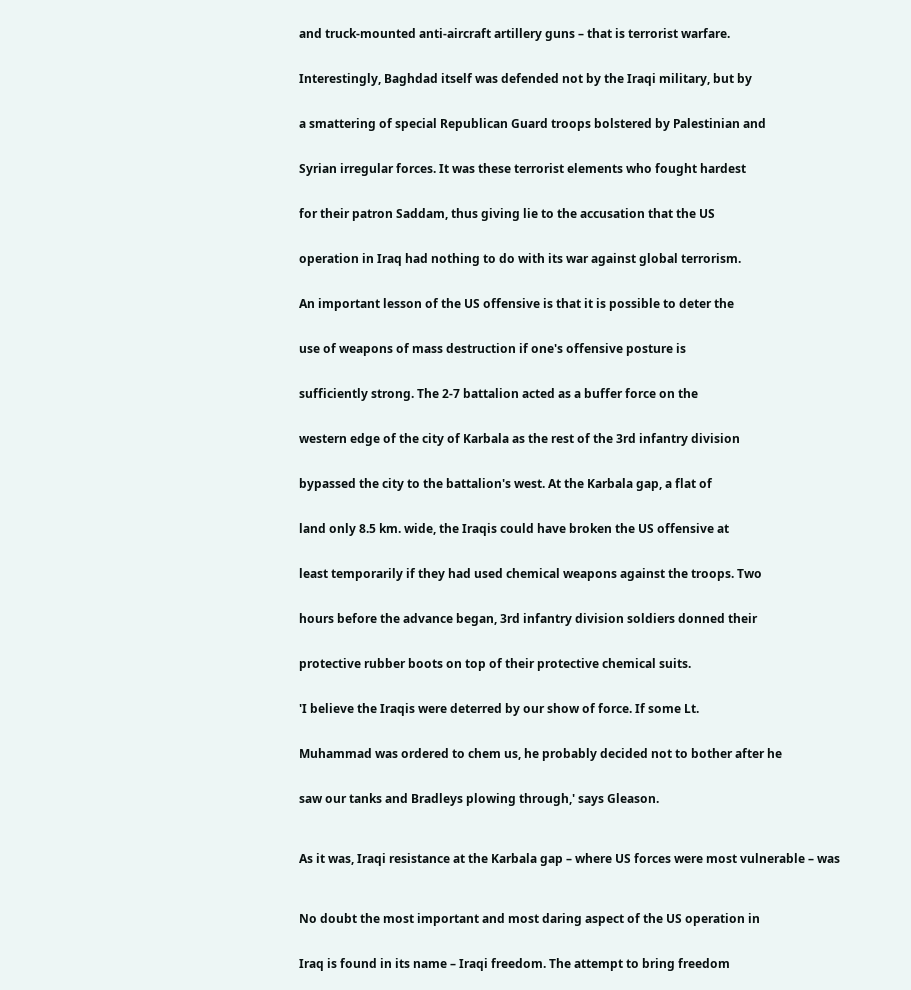and truck-mounted anti-aircraft artillery guns – that is terrorist warfare.


Interestingly, Baghdad itself was defended not by the Iraqi military, but by


a smattering of special Republican Guard troops bolstered by Palestinian and


Syrian irregular forces. It was these terrorist elements who fought hardest


for their patron Saddam, thus giving lie to the accusation that the US


operation in Iraq had nothing to do with its war against global terrorism.


An important lesson of the US offensive is that it is possible to deter the


use of weapons of mass destruction if one's offensive posture is


sufficiently strong. The 2-7 battalion acted as a buffer force on the


western edge of the city of Karbala as the rest of the 3rd infantry division


bypassed the city to the battalion's west. At the Karbala gap, a flat of


land only 8.5 km. wide, the Iraqis could have broken the US offensive at


least temporarily if they had used chemical weapons against the troops. Two


hours before the advance began, 3rd infantry division soldiers donned their


protective rubber boots on top of their protective chemical suits.


'I believe the Iraqis were deterred by our show of force. If some Lt.


Muhammad was ordered to chem us, he probably decided not to bother after he


saw our tanks and Bradleys plowing through,' says Gleason.



As it was, Iraqi resistance at the Karbala gap – where US forces were most vulnerable – was



No doubt the most important and most daring aspect of the US operation in


Iraq is found in its name – Iraqi freedom. The attempt to bring freedom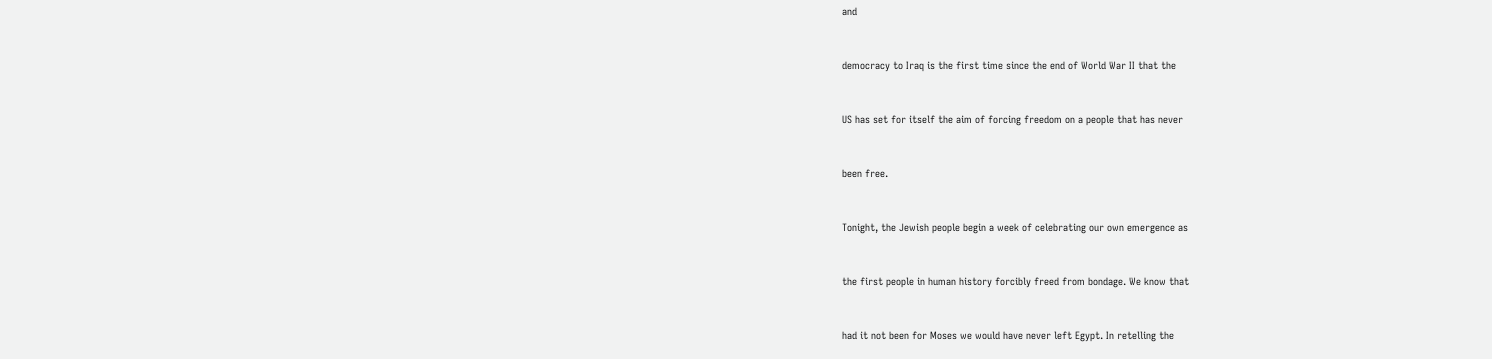and


democracy to Iraq is the first time since the end of World War II that the


US has set for itself the aim of forcing freedom on a people that has never


been free.


Tonight, the Jewish people begin a week of celebrating our own emergence as


the first people in human history forcibly freed from bondage. We know that


had it not been for Moses we would have never left Egypt. In retelling the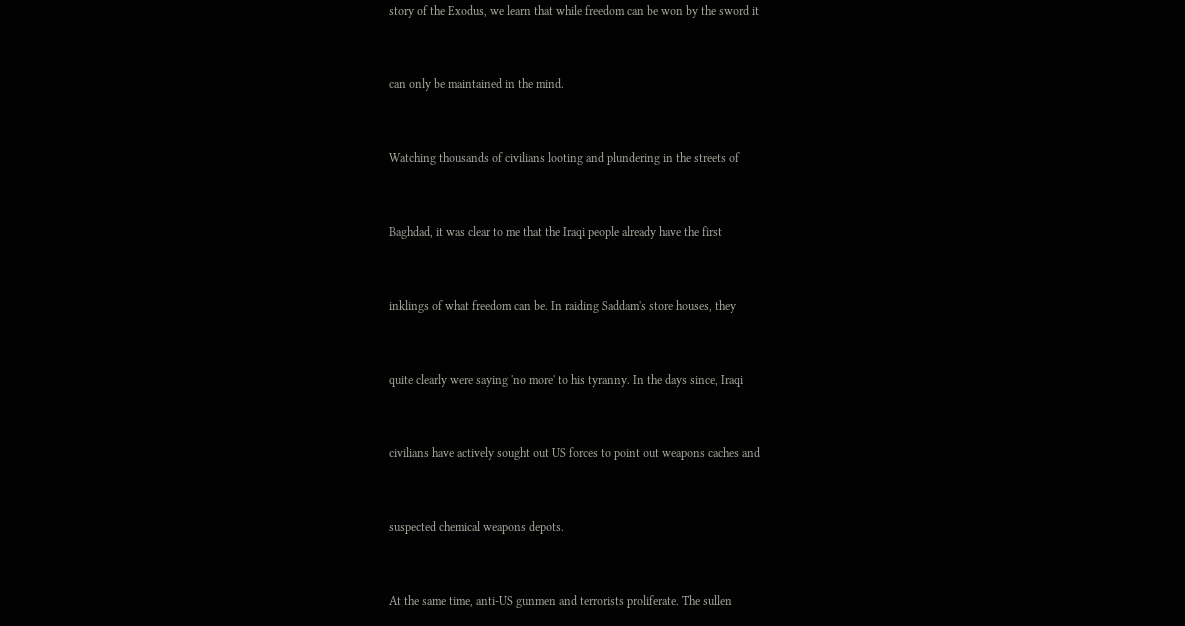story of the Exodus, we learn that while freedom can be won by the sword it


can only be maintained in the mind.


Watching thousands of civilians looting and plundering in the streets of


Baghdad, it was clear to me that the Iraqi people already have the first


inklings of what freedom can be. In raiding Saddam's store houses, they


quite clearly were saying 'no more' to his tyranny. In the days since, Iraqi


civilians have actively sought out US forces to point out weapons caches and


suspected chemical weapons depots.


At the same time, anti-US gunmen and terrorists proliferate. The sullen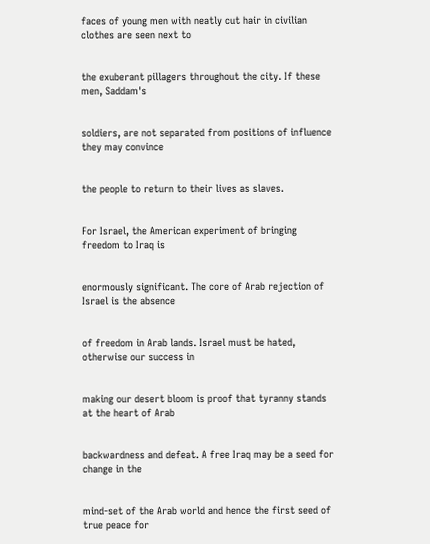faces of young men with neatly cut hair in civilian clothes are seen next to


the exuberant pillagers throughout the city. If these men, Saddam's


soldiers, are not separated from positions of influence they may convince


the people to return to their lives as slaves.


For Israel, the American experiment of bringing freedom to Iraq is


enormously significant. The core of Arab rejection of Israel is the absence


of freedom in Arab lands. Israel must be hated, otherwise our success in


making our desert bloom is proof that tyranny stands at the heart of Arab


backwardness and defeat. A free Iraq may be a seed for change in the


mind-set of the Arab world and hence the first seed of true peace for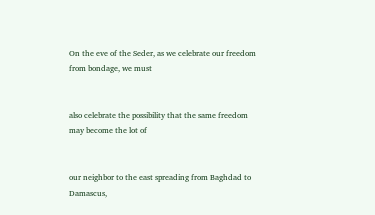On the eve of the Seder, as we celebrate our freedom from bondage, we must


also celebrate the possibility that the same freedom may become the lot of


our neighbor to the east spreading from Baghdad to Damascus,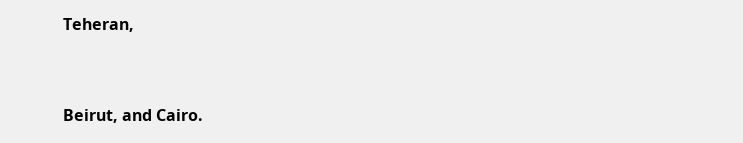Teheran,


Beirut, and Cairo.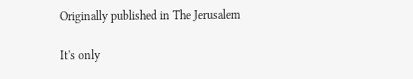Originally published in The Jerusalem

It's only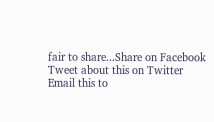fair to share...Share on Facebook
Tweet about this on Twitter
Email this to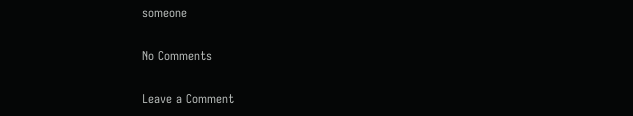someone

No Comments

Leave a Comment